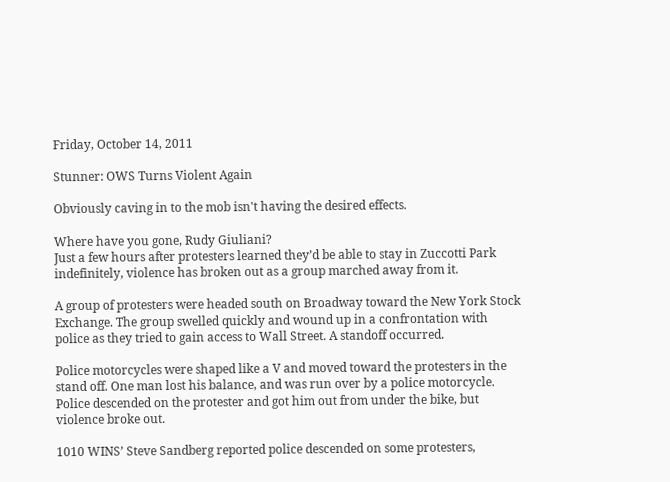Friday, October 14, 2011

Stunner: OWS Turns Violent Again

Obviously caving in to the mob isn't having the desired effects.

Where have you gone, Rudy Giuliani?
Just a few hours after protesters learned they’d be able to stay in Zuccotti Park indefinitely, violence has broken out as a group marched away from it.

A group of protesters were headed south on Broadway toward the New York Stock Exchange. The group swelled quickly and wound up in a confrontation with police as they tried to gain access to Wall Street. A standoff occurred.

Police motorcycles were shaped like a V and moved toward the protesters in the stand off. One man lost his balance, and was run over by a police motorcycle. Police descended on the protester and got him out from under the bike, but violence broke out.

1010 WINS’ Steve Sandberg reported police descended on some protesters,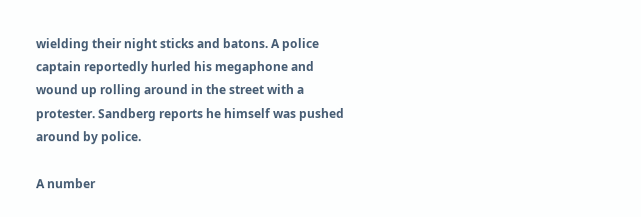wielding their night sticks and batons. A police captain reportedly hurled his megaphone and wound up rolling around in the street with a protester. Sandberg reports he himself was pushed around by police.

A number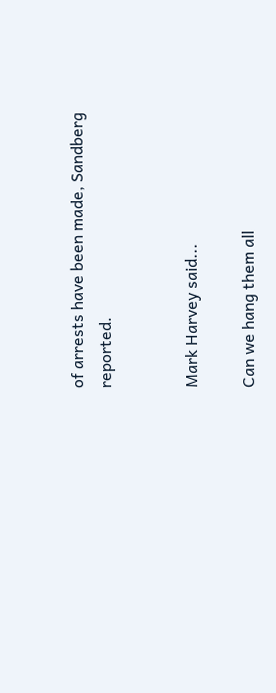of arrests have been made, Sandberg reported.


Mark Harvey said...

Can we hang them all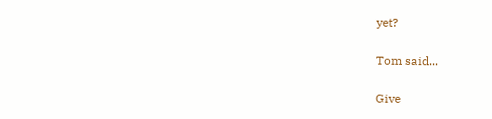yet?

Tom said...

Give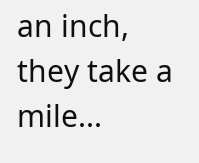an inch, they take a mile...